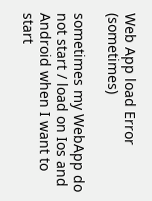Web App load Error (sometimes)

sometimes my WebApp do not start / load on Ios and Android when I want to start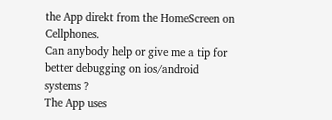the App direkt from the HomeScreen on Cellphones.
Can anybody help or give me a tip for better debugging on ios/android systems ?
The App uses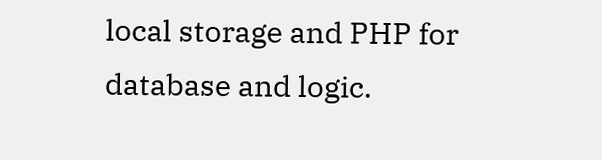local storage and PHP for database and logic.